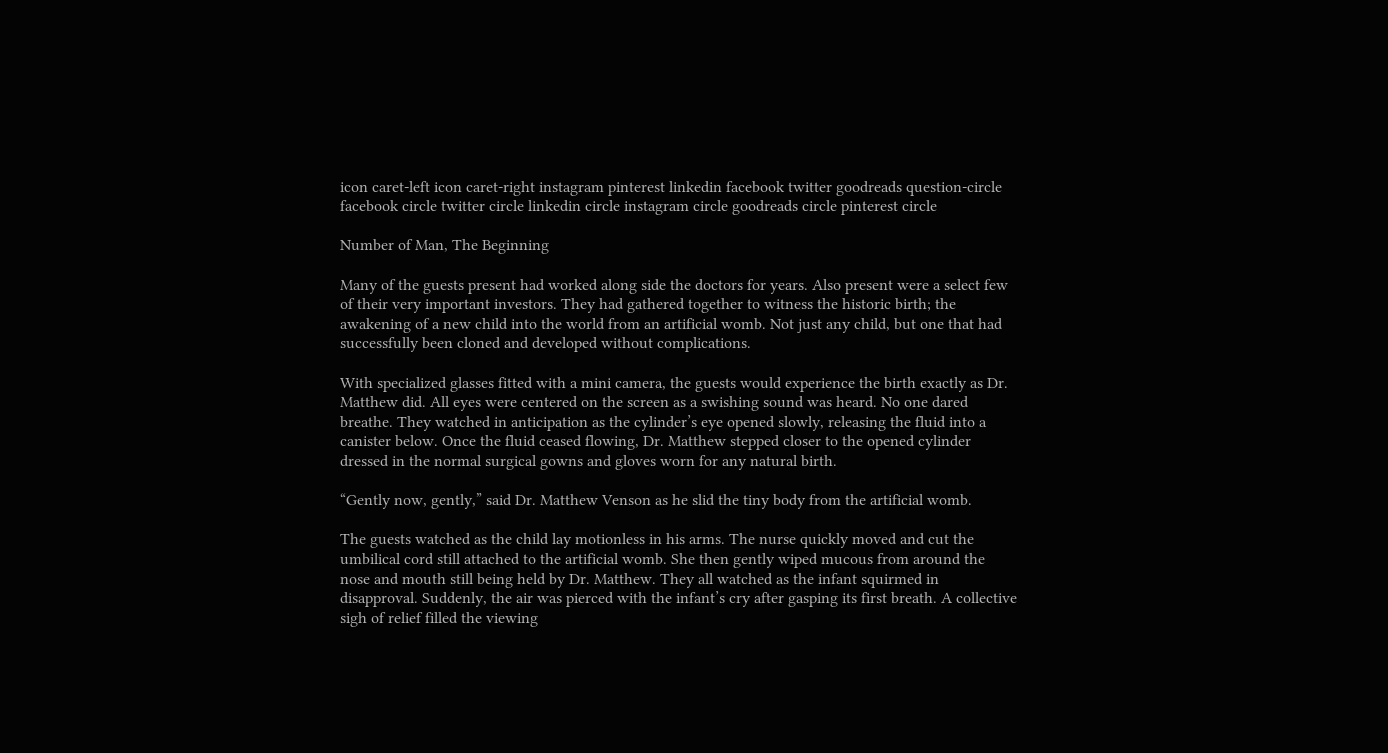icon caret-left icon caret-right instagram pinterest linkedin facebook twitter goodreads question-circle facebook circle twitter circle linkedin circle instagram circle goodreads circle pinterest circle

Number of Man, The Beginning

Many of the guests present had worked along side the doctors for years. Also present were a select few of their very important investors. They had gathered together to witness the historic birth; the awakening of a new child into the world from an artificial womb. Not just any child, but one that had successfully been cloned and developed without complications.

With specialized glasses fitted with a mini camera, the guests would experience the birth exactly as Dr. Matthew did. All eyes were centered on the screen as a swishing sound was heard. No one dared breathe. They watched in anticipation as the cylinder’s eye opened slowly, releasing the fluid into a canister below. Once the fluid ceased flowing, Dr. Matthew stepped closer to the opened cylinder dressed in the normal surgical gowns and gloves worn for any natural birth.

“Gently now, gently,” said Dr. Matthew Venson as he slid the tiny body from the artificial womb.

The guests watched as the child lay motionless in his arms. The nurse quickly moved and cut the umbilical cord still attached to the artificial womb. She then gently wiped mucous from around the nose and mouth still being held by Dr. Matthew. They all watched as the infant squirmed in disapproval. Suddenly, the air was pierced with the infant’s cry after gasping its first breath. A collective sigh of relief filled the viewing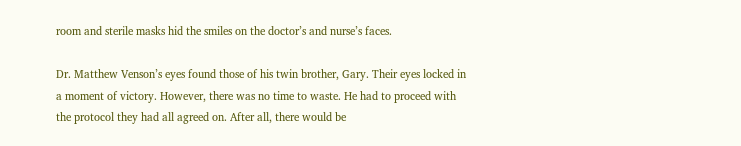room and sterile masks hid the smiles on the doctor’s and nurse’s faces.

Dr. Matthew Venson’s eyes found those of his twin brother, Gary. Their eyes locked in a moment of victory. However, there was no time to waste. He had to proceed with the protocol they had all agreed on. After all, there would be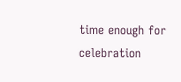time enough for celebration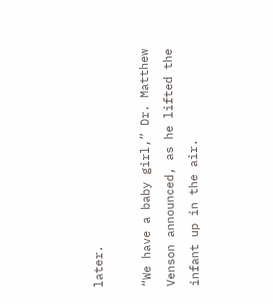later.

“We have a baby girl,” Dr. Matthew Venson announced, as he lifted the infant up in the air.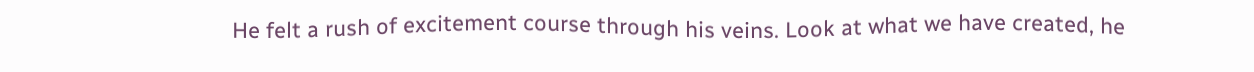He felt a rush of excitement course through his veins. Look at what we have created, he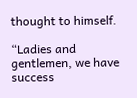thought to himself.

“Ladies and gentlemen, we have success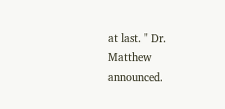at last. " Dr. Matthew announced.